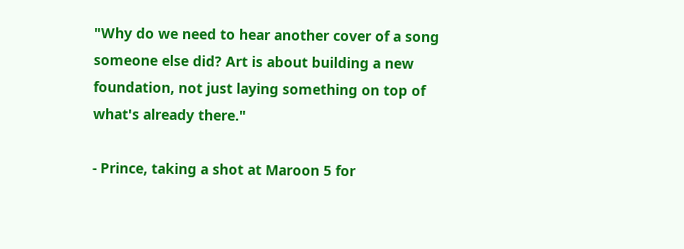"Why do we need to hear another cover of a song someone else did? Art is about building a new foundation, not just laying something on top of what's already there."

- Prince, taking a shot at Maroon 5 for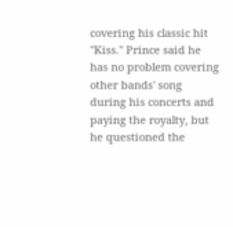covering his classic hit "Kiss." Prince said he has no problem covering other bands' song during his concerts and paying the royalty, but he questioned the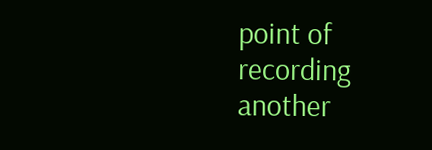point of recording another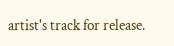artist's track for release.